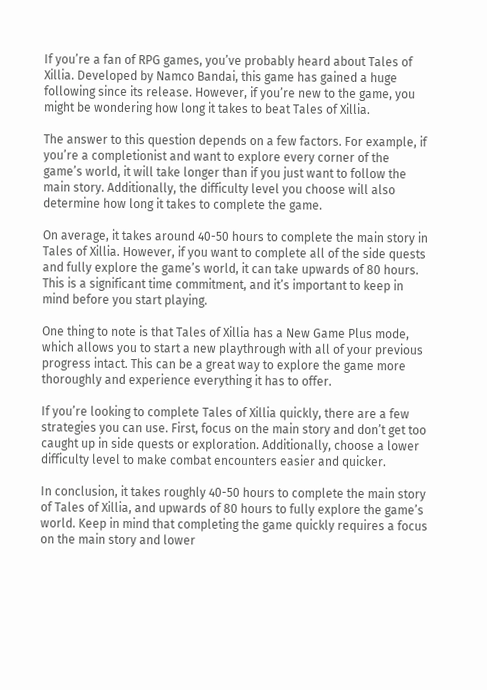If you’re a fan of RPG games, you’ve probably heard about Tales of Xillia. Developed by Namco Bandai, this game has gained a huge following since its release. However, if you’re new to the game, you might be wondering how long it takes to beat Tales of Xillia.

The answer to this question depends on a few factors. For example, if you’re a completionist and want to explore every corner of the game’s world, it will take longer than if you just want to follow the main story. Additionally, the difficulty level you choose will also determine how long it takes to complete the game.

On average, it takes around 40-50 hours to complete the main story in Tales of Xillia. However, if you want to complete all of the side quests and fully explore the game’s world, it can take upwards of 80 hours. This is a significant time commitment, and it’s important to keep in mind before you start playing.

One thing to note is that Tales of Xillia has a New Game Plus mode, which allows you to start a new playthrough with all of your previous progress intact. This can be a great way to explore the game more thoroughly and experience everything it has to offer.

If you’re looking to complete Tales of Xillia quickly, there are a few strategies you can use. First, focus on the main story and don’t get too caught up in side quests or exploration. Additionally, choose a lower difficulty level to make combat encounters easier and quicker.

In conclusion, it takes roughly 40-50 hours to complete the main story of Tales of Xillia, and upwards of 80 hours to fully explore the game’s world. Keep in mind that completing the game quickly requires a focus on the main story and lower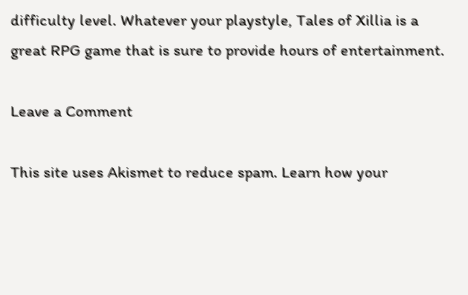difficulty level. Whatever your playstyle, Tales of Xillia is a great RPG game that is sure to provide hours of entertainment.

Leave a Comment

This site uses Akismet to reduce spam. Learn how your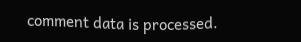comment data is processed.